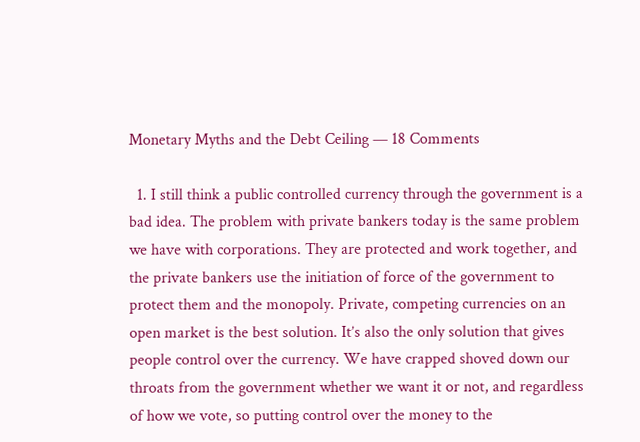Monetary Myths and the Debt Ceiling — 18 Comments

  1. I still think a public controlled currency through the government is a bad idea. The problem with private bankers today is the same problem we have with corporations. They are protected and work together, and the private bankers use the initiation of force of the government to protect them and the monopoly. Private, competing currencies on an open market is the best solution. It’s also the only solution that gives people control over the currency. We have crapped shoved down our throats from the government whether we want it or not, and regardless of how we vote, so putting control over the money to the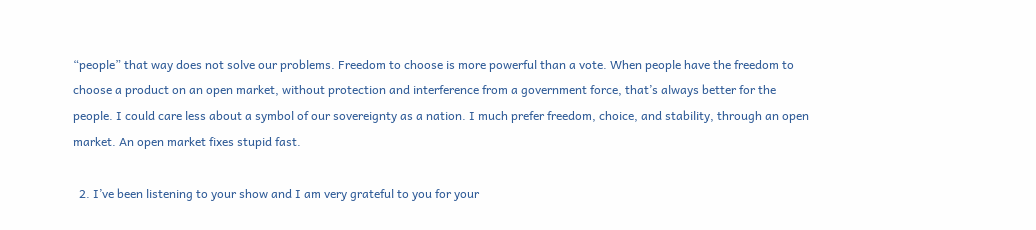“people” that way does not solve our problems. Freedom to choose is more powerful than a vote. When people have the freedom to choose a product on an open market, without protection and interference from a government force, that’s always better for the people. I could care less about a symbol of our sovereignty as a nation. I much prefer freedom, choice, and stability, through an open market. An open market fixes stupid fast.

  2. I’ve been listening to your show and I am very grateful to you for your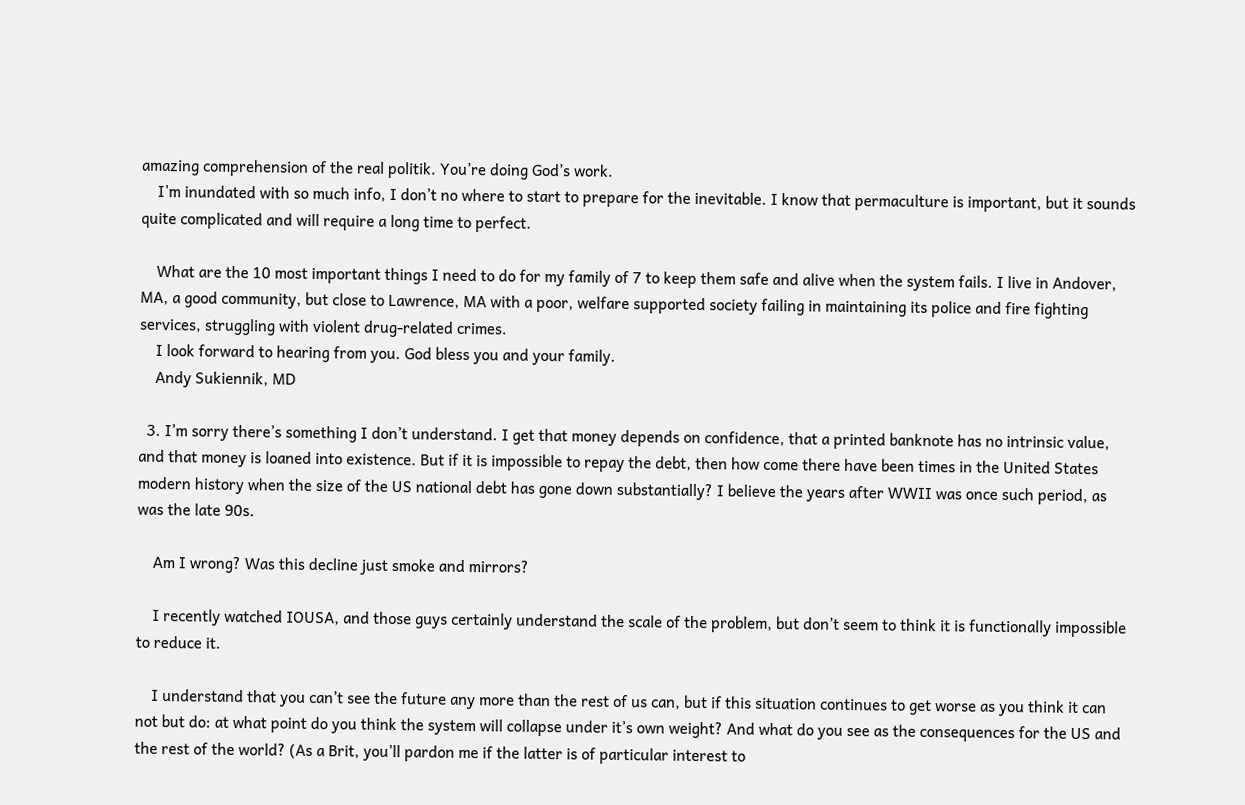amazing comprehension of the real politik. You’re doing God’s work.
    I’m inundated with so much info, I don’t no where to start to prepare for the inevitable. I know that permaculture is important, but it sounds quite complicated and will require a long time to perfect.

    What are the 10 most important things I need to do for my family of 7 to keep them safe and alive when the system fails. I live in Andover, MA, a good community, but close to Lawrence, MA with a poor, welfare supported society failing in maintaining its police and fire fighting services, struggling with violent drug-related crimes.
    I look forward to hearing from you. God bless you and your family.
    Andy Sukiennik, MD

  3. I’m sorry there’s something I don’t understand. I get that money depends on confidence, that a printed banknote has no intrinsic value, and that money is loaned into existence. But if it is impossible to repay the debt, then how come there have been times in the United States modern history when the size of the US national debt has gone down substantially? I believe the years after WWII was once such period, as was the late 90s.

    Am I wrong? Was this decline just smoke and mirrors?

    I recently watched IOUSA, and those guys certainly understand the scale of the problem, but don’t seem to think it is functionally impossible to reduce it.

    I understand that you can’t see the future any more than the rest of us can, but if this situation continues to get worse as you think it can not but do: at what point do you think the system will collapse under it’s own weight? And what do you see as the consequences for the US and the rest of the world? (As a Brit, you’ll pardon me if the latter is of particular interest to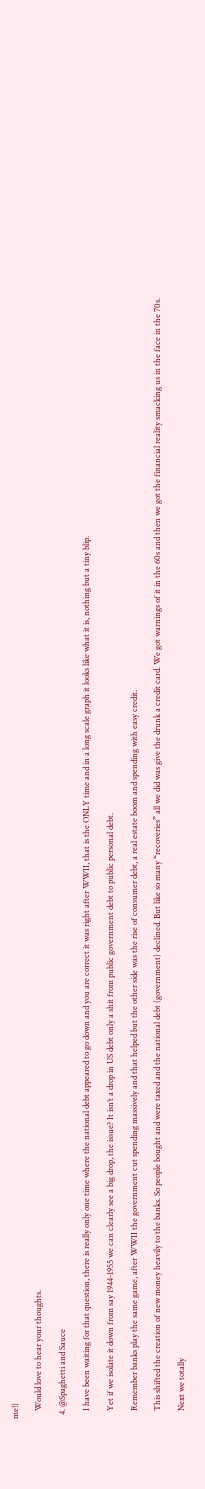me!)

    Would love to hear your thoughts.

  4. @Spaghetti and Sauce

    I have been waiting for that question, there is really only one time where the national debt appeared to go down and you are correct it was right after WWII, that is the ONLY time and in a long scale graph it looks like what it is, nothing but a tiny blip.

    Yet if we isolate it down from say 1944-1955 we can clearly see a big drop, the issue? It isn’t a drop in US debt only a shit from public government debt to public personal debt.

    Remember banks play the same game, after WWII the government cut spending massively and that helped but the other side was the rise of consumer debt, a real estate boom and spending with easy credit.

    This shifted the creation of new money heavily to the banks. So people bought and were taxed and the national debt (government) declined. But like so many “recoveries” all we did was give the drunk a credit card. We got warnings of it in the 60s and then we got the financial reality smacking us in the face in the 70s.

    Next we totally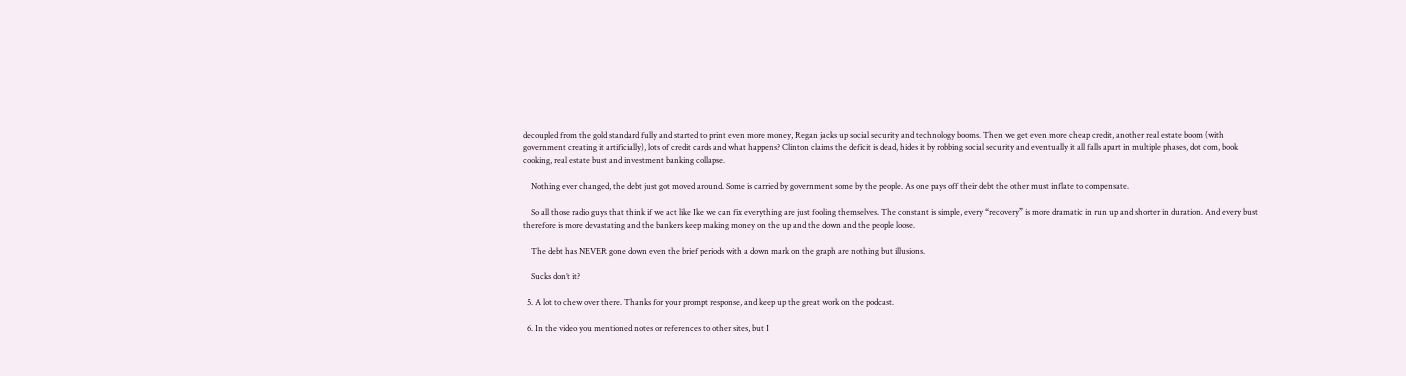decoupled from the gold standard fully and started to print even more money, Regan jacks up social security and technology booms. Then we get even more cheap credit, another real estate boom (with government creating it artificially), lots of credit cards and what happens? Clinton claims the deficit is dead, hides it by robbing social security and eventually it all falls apart in multiple phases, dot com, book cooking, real estate bust and investment banking collapse.

    Nothing ever changed, the debt just got moved around. Some is carried by government some by the people. As one pays off their debt the other must inflate to compensate.

    So all those radio guys that think if we act like Ike we can fix everything are just fooling themselves. The constant is simple, every “recovery” is more dramatic in run up and shorter in duration. And every bust therefore is more devastating and the bankers keep making money on the up and the down and the people loose.

    The debt has NEVER gone down even the brief periods with a down mark on the graph are nothing but illusions.

    Sucks don’t it?

  5. A lot to chew over there. Thanks for your prompt response, and keep up the great work on the podcast.

  6. In the video you mentioned notes or references to other sites, but I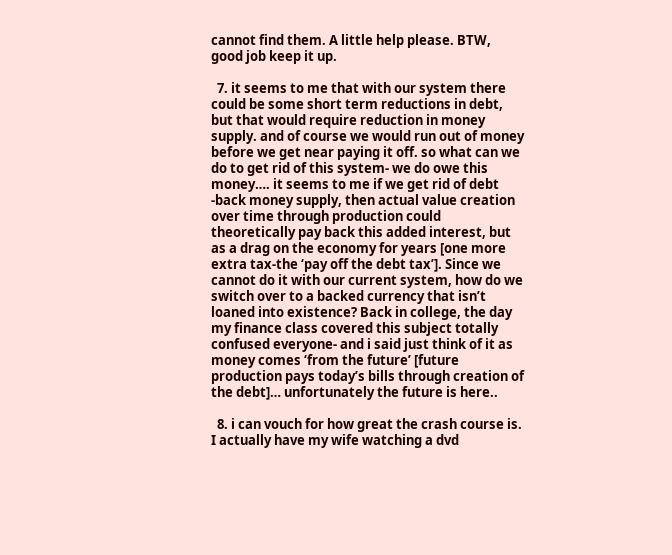cannot find them. A little help please. BTW, good job keep it up.

  7. it seems to me that with our system there could be some short term reductions in debt, but that would require reduction in money supply. and of course we would run out of money before we get near paying it off. so what can we do to get rid of this system- we do owe this money…. it seems to me if we get rid of debt -back money supply, then actual value creation over time through production could theoretically pay back this added interest, but as a drag on the economy for years [one more extra tax-the ‘pay off the debt tax’]. Since we cannot do it with our current system, how do we switch over to a backed currency that isn’t loaned into existence? Back in college, the day my finance class covered this subject totally confused everyone- and i said just think of it as money comes ‘from the future’ [future production pays today’s bills through creation of the debt]… unfortunately the future is here..

  8. i can vouch for how great the crash course is. I actually have my wife watching a dvd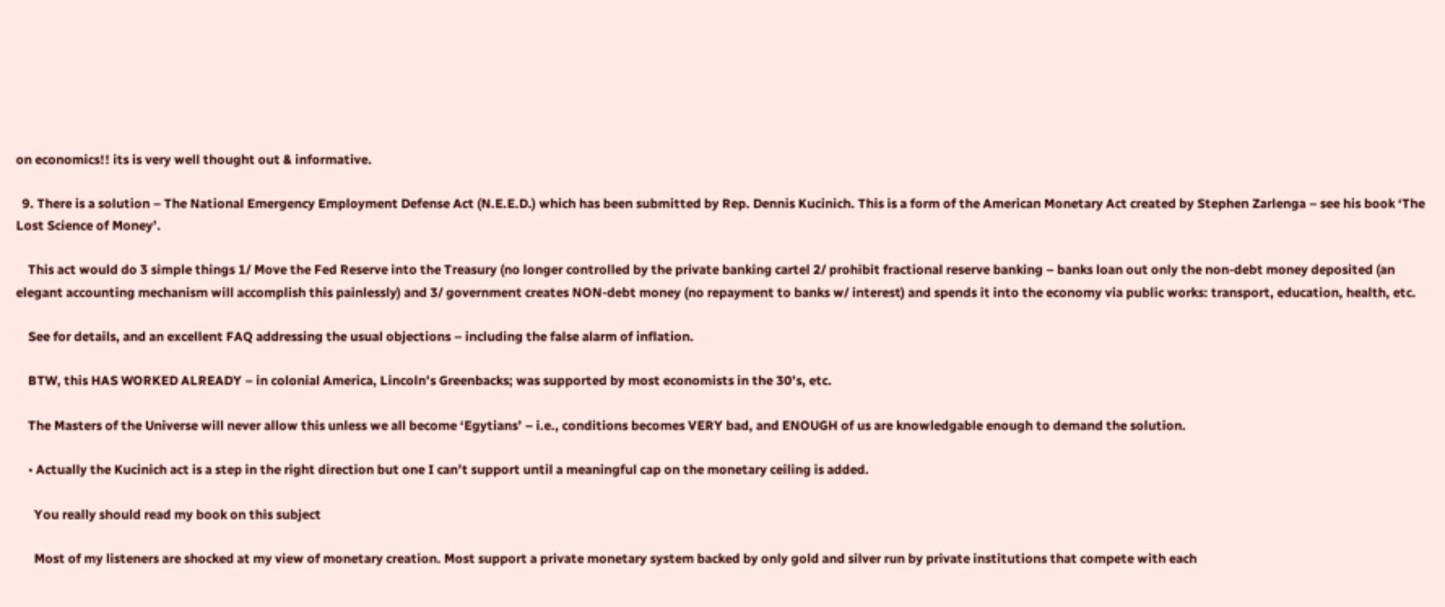on economics!! its is very well thought out & informative.

  9. There is a solution – The National Emergency Employment Defense Act (N.E.E.D.) which has been submitted by Rep. Dennis Kucinich. This is a form of the American Monetary Act created by Stephen Zarlenga – see his book ‘The Lost Science of Money’.

    This act would do 3 simple things 1/ Move the Fed Reserve into the Treasury (no longer controlled by the private banking cartel 2/ prohibit fractional reserve banking – banks loan out only the non-debt money deposited (an elegant accounting mechanism will accomplish this painlessly) and 3/ government creates NON-debt money (no repayment to banks w/ interest) and spends it into the economy via public works: transport, education, health, etc.

    See for details, and an excellent FAQ addressing the usual objections – including the false alarm of inflation.

    BTW, this HAS WORKED ALREADY – in colonial America, Lincoln’s Greenbacks; was supported by most economists in the 30’s, etc.

    The Masters of the Universe will never allow this unless we all become ‘Egytians’ – i.e., conditions becomes VERY bad, and ENOUGH of us are knowledgable enough to demand the solution.

    • Actually the Kucinich act is a step in the right direction but one I can’t support until a meaningful cap on the monetary ceiling is added.

      You really should read my book on this subject

      Most of my listeners are shocked at my view of monetary creation. Most support a private monetary system backed by only gold and silver run by private institutions that compete with each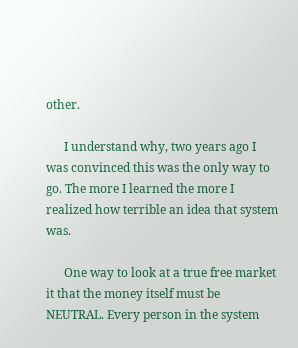other.

      I understand why, two years ago I was convinced this was the only way to go. The more I learned the more I realized how terrible an idea that system was.

      One way to look at a true free market it that the money itself must be NEUTRAL. Every person in the system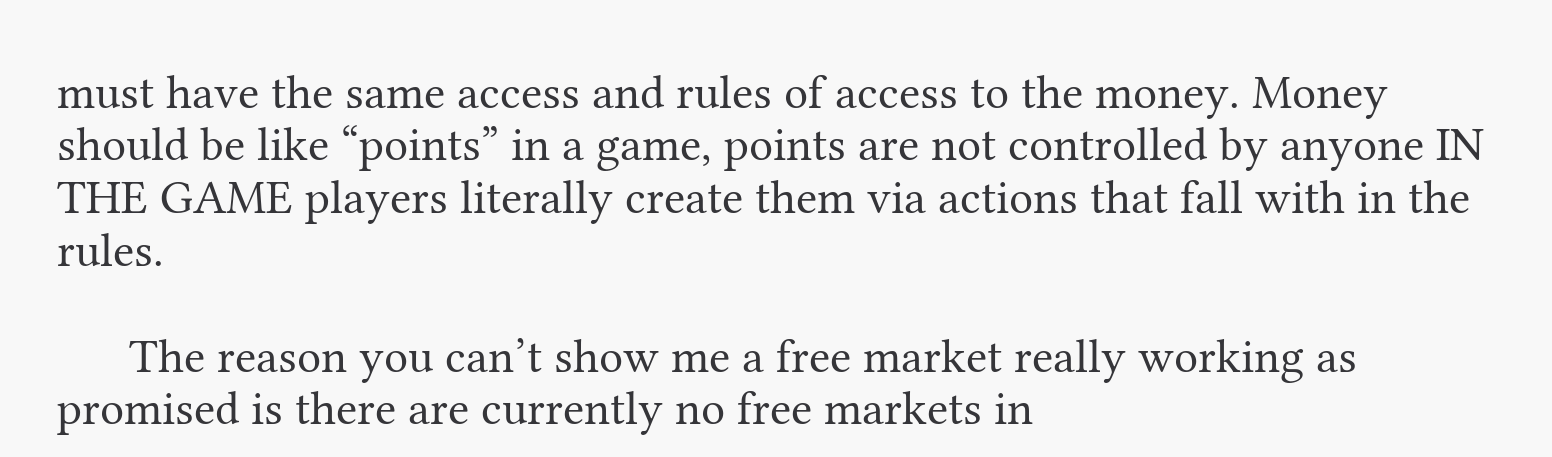must have the same access and rules of access to the money. Money should be like “points” in a game, points are not controlled by anyone IN THE GAME players literally create them via actions that fall with in the rules.

      The reason you can’t show me a free market really working as promised is there are currently no free markets in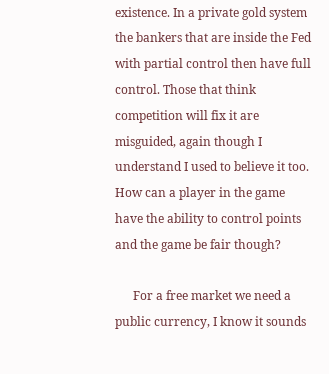existence. In a private gold system the bankers that are inside the Fed with partial control then have full control. Those that think competition will fix it are misguided, again though I understand I used to believe it too. How can a player in the game have the ability to control points and the game be fair though?

      For a free market we need a public currency, I know it sounds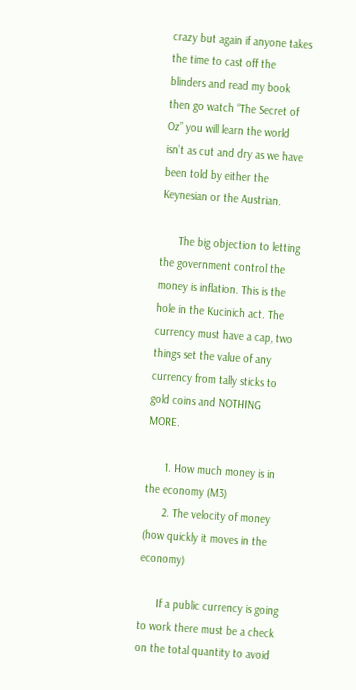crazy but again if anyone takes the time to cast off the blinders and read my book then go watch “The Secret of Oz” you will learn the world isn’t as cut and dry as we have been told by either the Keynesian or the Austrian.

      The big objection to letting the government control the money is inflation. This is the hole in the Kucinich act. The currency must have a cap, two things set the value of any currency from tally sticks to gold coins and NOTHING MORE.

      1. How much money is in the economy (M3)
      2. The velocity of money (how quickly it moves in the economy)

      If a public currency is going to work there must be a check on the total quantity to avoid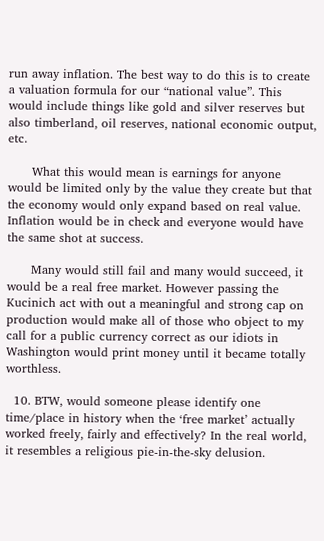run away inflation. The best way to do this is to create a valuation formula for our “national value”. This would include things like gold and silver reserves but also timberland, oil reserves, national economic output, etc.

      What this would mean is earnings for anyone would be limited only by the value they create but that the economy would only expand based on real value. Inflation would be in check and everyone would have the same shot at success.

      Many would still fail and many would succeed, it would be a real free market. However passing the Kucinich act with out a meaningful and strong cap on production would make all of those who object to my call for a public currency correct as our idiots in Washington would print money until it became totally worthless.

  10. BTW, would someone please identify one time/place in history when the ‘free market’ actually worked freely, fairly and effectively? In the real world, it resembles a religious pie-in-the-sky delusion.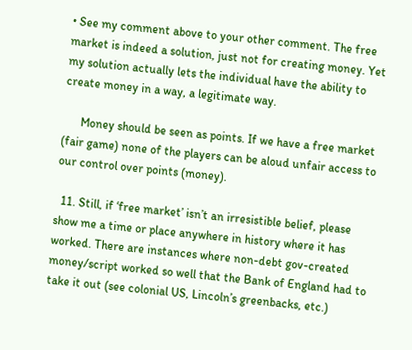• See my comment above to your other comment. The free market is indeed a solution, just not for creating money. Yet my solution actually lets the individual have the ability to create money in a way, a legitimate way.

      Money should be seen as points. If we have a free market (fair game) none of the players can be aloud unfair access to our control over points (money).

  11. Still, if ‘free market’ isn’t an irresistible belief, please show me a time or place anywhere in history where it has worked. There are instances where non-debt gov-created money/script worked so well that the Bank of England had to take it out (see colonial US, Lincoln’s greenbacks, etc.)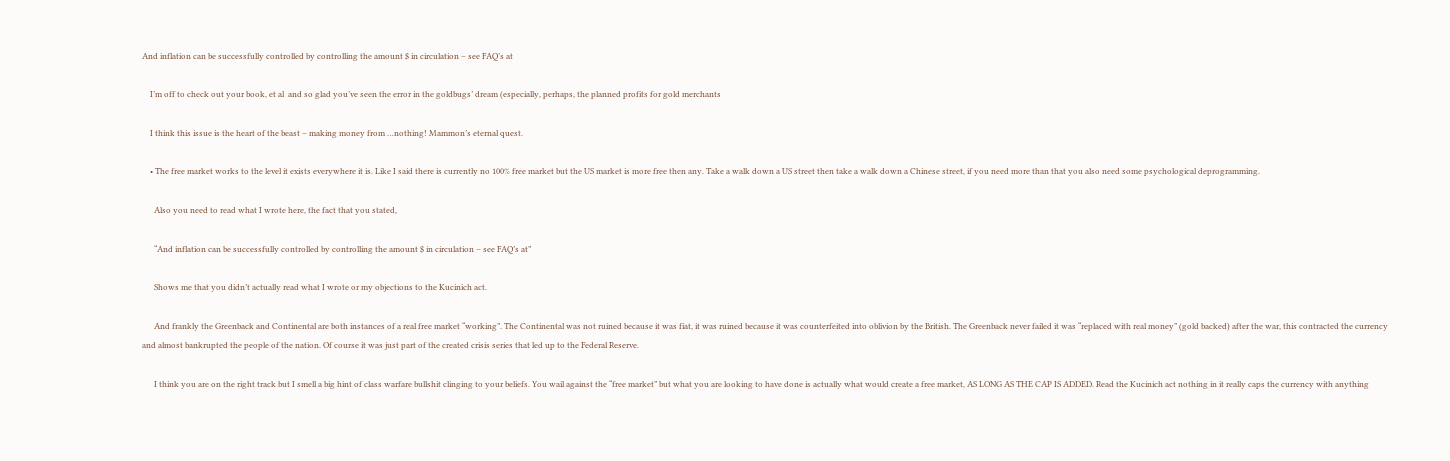And inflation can be successfully controlled by controlling the amount $ in circulation – see FAQ’s at

    I’m off to check out your book, et al  and so glad you’ve seen the error in the goldbugs’ dream (especially, perhaps, the planned profits for gold merchants

    I think this issue is the heart of the beast – making money from …nothing! Mammon’s eternal quest.

    • The free market works to the level it exists everywhere it is. Like I said there is currently no 100% free market but the US market is more free then any. Take a walk down a US street then take a walk down a Chinese street, if you need more than that you also need some psychological deprogramming.

      Also you need to read what I wrote here, the fact that you stated,

      “And inflation can be successfully controlled by controlling the amount $ in circulation – see FAQ’s at”

      Shows me that you didn’t actually read what I wrote or my objections to the Kucinich act.

      And frankly the Greenback and Continental are both instances of a real free market “working”. The Continental was not ruined because it was fiat, it was ruined because it was counterfeited into oblivion by the British. The Greenback never failed it was “replaced with real money” (gold backed) after the war, this contracted the currency and almost bankrupted the people of the nation. Of course it was just part of the created crisis series that led up to the Federal Reserve.

      I think you are on the right track but I smell a big hint of class warfare bullshit clinging to your beliefs. You wail against the “free market” but what you are looking to have done is actually what would create a free market, AS LONG AS THE CAP IS ADDED. Read the Kucinich act nothing in it really caps the currency with anything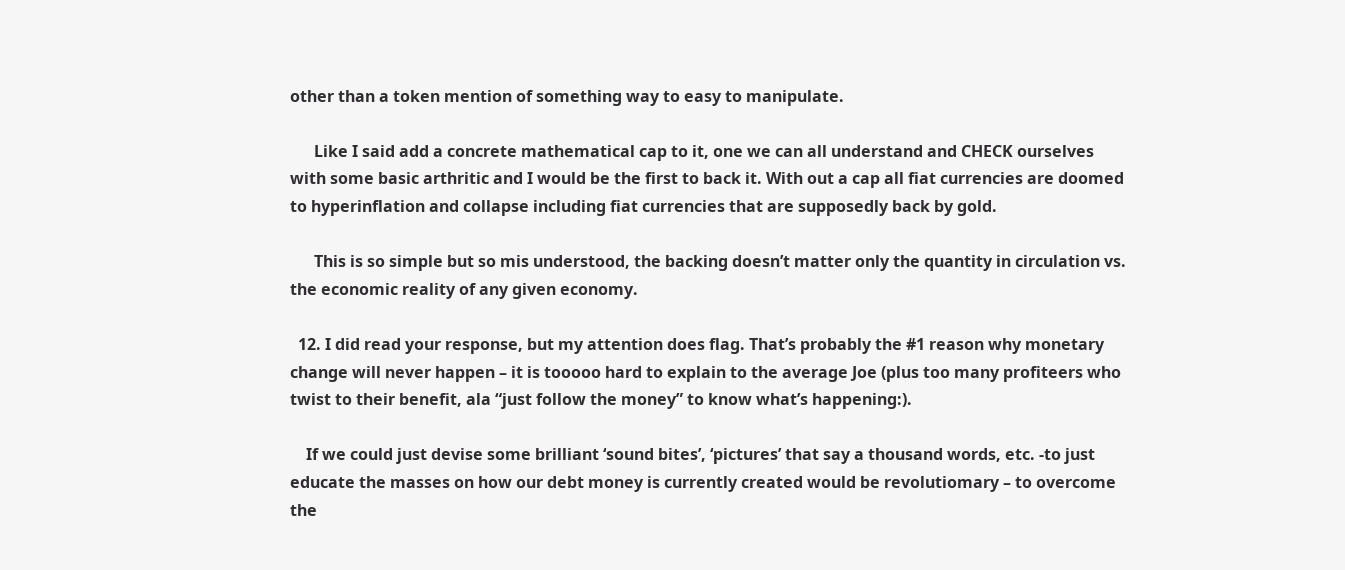other than a token mention of something way to easy to manipulate.

      Like I said add a concrete mathematical cap to it, one we can all understand and CHECK ourselves with some basic arthritic and I would be the first to back it. With out a cap all fiat currencies are doomed to hyperinflation and collapse including fiat currencies that are supposedly back by gold.

      This is so simple but so mis understood, the backing doesn’t matter only the quantity in circulation vs. the economic reality of any given economy.

  12. I did read your response, but my attention does flag. That’s probably the #1 reason why monetary change will never happen – it is tooooo hard to explain to the average Joe (plus too many profiteers who twist to their benefit, ala “just follow the money” to know what’s happening:).

    If we could just devise some brilliant ‘sound bites’, ‘pictures’ that say a thousand words, etc. -to just educate the masses on how our debt money is currently created would be revolutiomary – to overcome the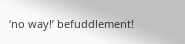‘no way!’ befuddlement!